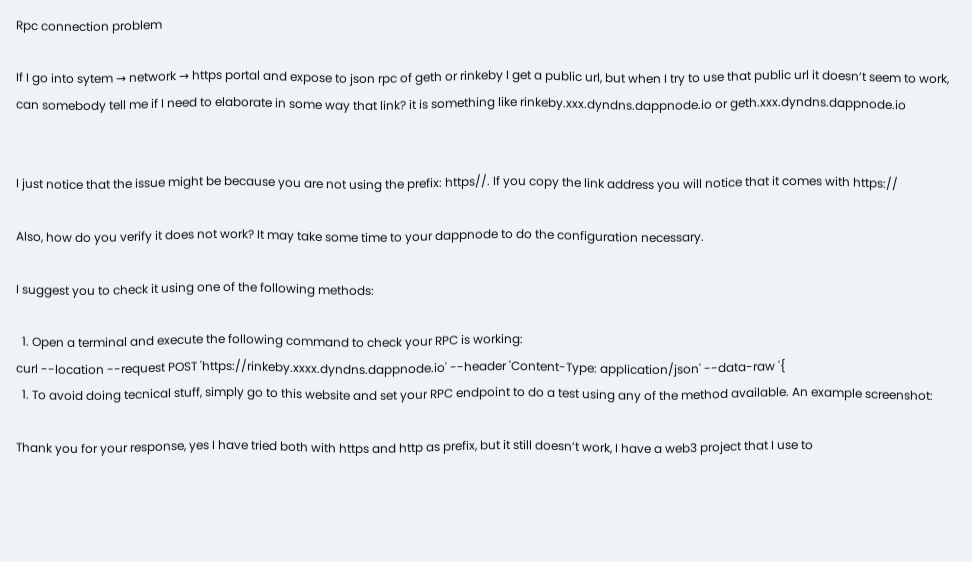Rpc connection problem

If I go into sytem → network → https portal and expose to json rpc of geth or rinkeby I get a public url, but when I try to use that public url it doesn’t seem to work, can somebody tell me if I need to elaborate in some way that link? it is something like rinkeby.xxx.dyndns.dappnode.io or geth.xxx.dyndns.dappnode.io


I just notice that the issue might be because you are not using the prefix: https//. If you copy the link address you will notice that it comes with https://

Also, how do you verify it does not work? It may take some time to your dappnode to do the configuration necessary.

I suggest you to check it using one of the following methods:

  1. Open a terminal and execute the following command to check your RPC is working:
curl --location --request POST 'https://rinkeby.xxxx.dyndns.dappnode.io' --header 'Content-Type: application/json' --data-raw '{
  1. To avoid doing tecnical stuff, simply go to this website and set your RPC endpoint to do a test using any of the method available. An example screenshot:

Thank you for your response, yes I have tried both with https and http as prefix, but it still doesn’t work, I have a web3 project that I use to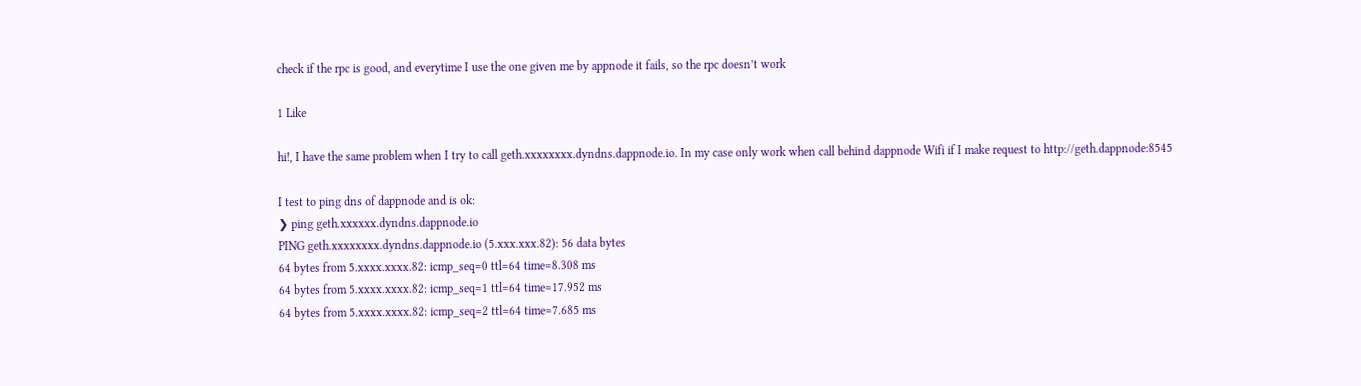check if the rpc is good, and everytime I use the one given me by appnode it fails, so the rpc doesn’t work

1 Like

hi!, I have the same problem when I try to call geth.xxxxxxxx.dyndns.dappnode.io. In my case only work when call behind dappnode Wifi if I make request to http://geth.dappnode:8545

I test to ping dns of dappnode and is ok:
❯ ping geth.xxxxxx.dyndns.dappnode.io
PING geth.xxxxxxxx.dyndns.dappnode.io (5.xxx.xxx.82): 56 data bytes
64 bytes from 5.xxxx.xxxx.82: icmp_seq=0 ttl=64 time=8.308 ms
64 bytes from 5.xxxx.xxxx.82: icmp_seq=1 ttl=64 time=17.952 ms
64 bytes from 5.xxxx.xxxx.82: icmp_seq=2 ttl=64 time=7.685 ms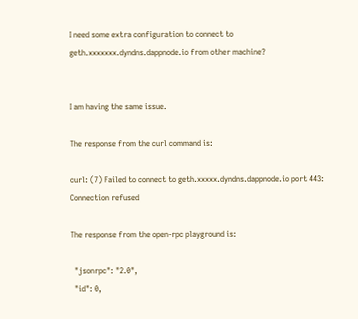I need some extra configuration to connect to geth.xxxxxxx.dyndns.dappnode.io from other machine?


I am having the same issue.

The response from the curl command is:

curl: (7) Failed to connect to geth.xxxxx.dyndns.dappnode.io port 443: Connection refused

The response from the open-rpc playground is:

  "jsonrpc": "2.0",
  "id": 0,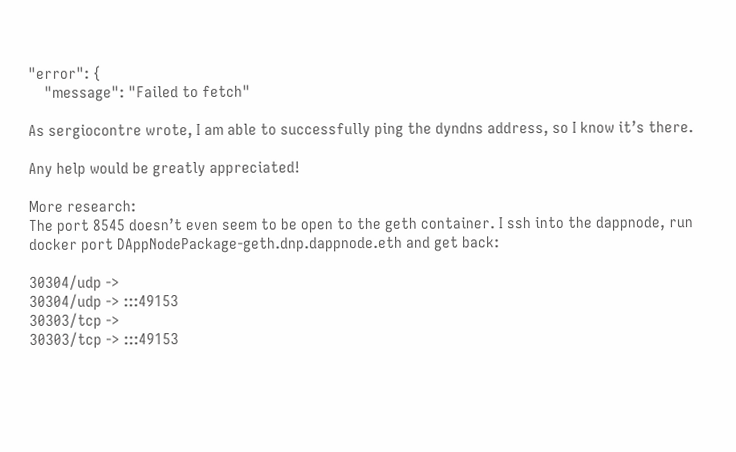"error": {
    "message": "Failed to fetch"

As sergiocontre wrote, I am able to successfully ping the dyndns address, so I know it’s there.

Any help would be greatly appreciated!

More research:
The port 8545 doesn’t even seem to be open to the geth container. I ssh into the dappnode, run docker port DAppNodePackage-geth.dnp.dappnode.eth and get back:

30304/udp ->
30304/udp -> :::49153
30303/tcp ->
30303/tcp -> :::49153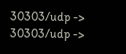30303/udp ->
30303/udp ->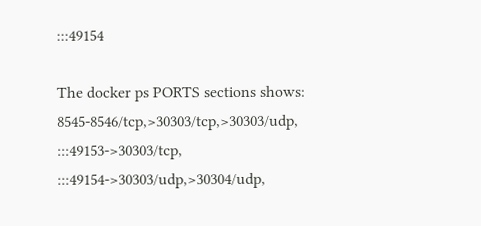:::49154

The docker ps PORTS sections shows:
8545-8546/tcp,>30303/tcp,>30303/udp, :::49153->30303/tcp, :::49154->30303/udp,>30304/udp,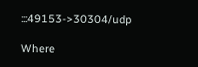:::49153->30304/udp

Where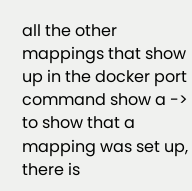all the other mappings that show up in the docker port command show a -> to show that a mapping was set up, there is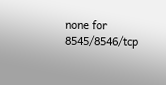none for 8545/8546/tcp